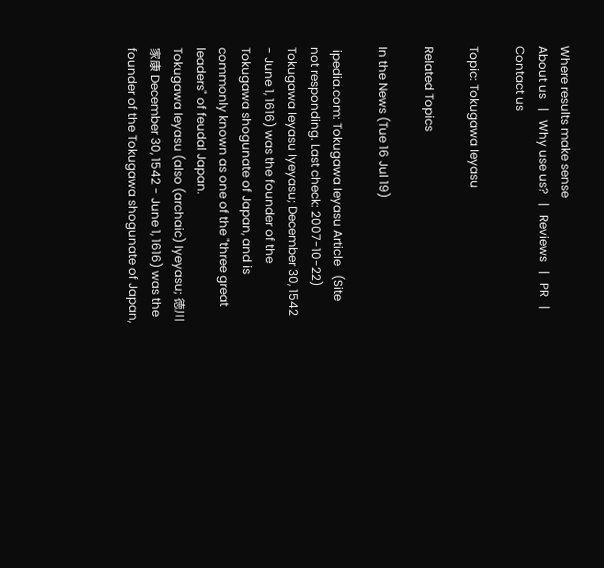Where results make sense
About us   |   Why use us?   |   Reviews   |   PR   |   Contact us

Topic: Tokugawa Ieyasu

Related Topics

In the News (Tue 16 Jul 19)

 ipedia.com: Tokugawa Ieyasu Article   (Site not responding. Last check: 2007-10-22)
Tokugawa Ieyasu Iyeyasu; December 30, 1542 - June 1, 1616) was the founder of the Tokugawa shogunate of Japan, and is commonly known as one of the "three great leaders" of feudal Japan.
Tokugawa Ieyasu (also (archaic) Iyeyasu; 徳川 家康 December 30, 1542 - June 1, 1616) was the founder of the Tokugawa shogunate of Japan,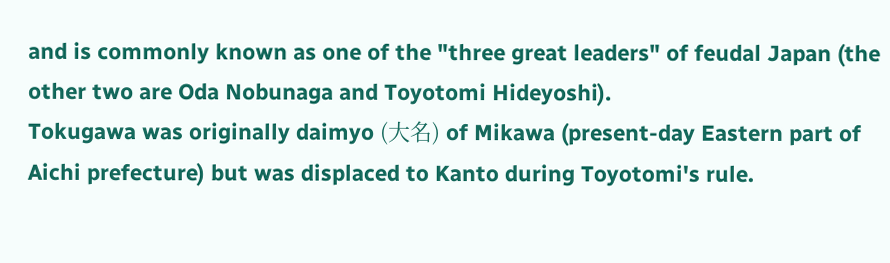and is commonly known as one of the "three great leaders" of feudal Japan (the other two are Oda Nobunaga and Toyotomi Hideyoshi).
Tokugawa was originally daimyo (大名) of Mikawa (present-day Eastern part of Aichi prefecture) but was displaced to Kanto during Toyotomi's rule.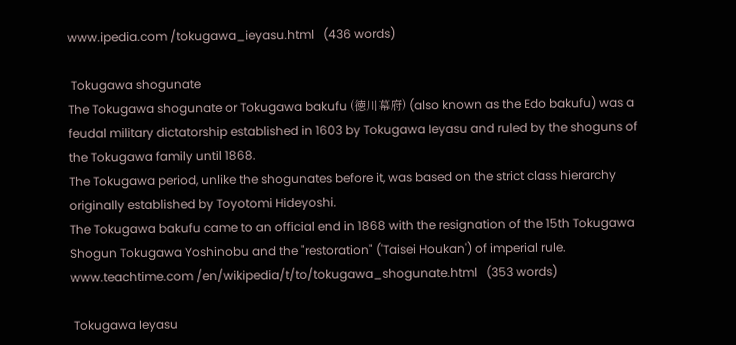www.ipedia.com /tokugawa_ieyasu.html   (436 words)

 Tokugawa shogunate
The Tokugawa shogunate or Tokugawa bakufu (徳川幕府) (also known as the Edo bakufu) was a feudal military dictatorship established in 1603 by Tokugawa Ieyasu and ruled by the shoguns of the Tokugawa family until 1868.
The Tokugawa period, unlike the shogunates before it, was based on the strict class hierarchy originally established by Toyotomi Hideyoshi.
The Tokugawa bakufu came to an official end in 1868 with the resignation of the 15th Tokugawa Shogun Tokugawa Yoshinobu and the "restoration" ('Taisei Houkan') of imperial rule.
www.teachtime.com /en/wikipedia/t/to/tokugawa_shogunate.html   (353 words)

 Tokugawa Ieyasu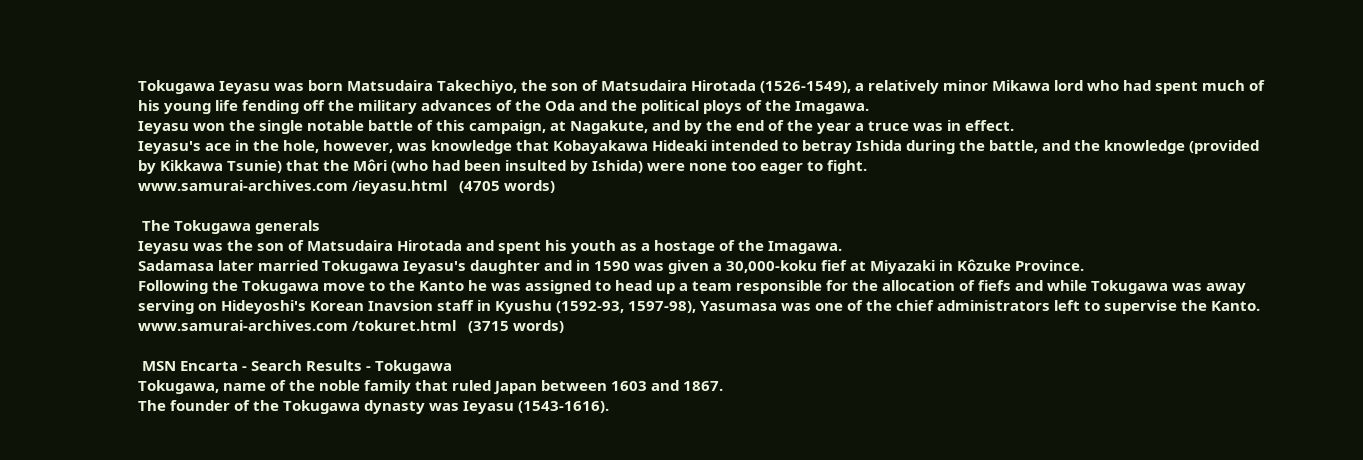Tokugawa Ieyasu was born Matsudaira Takechiyo, the son of Matsudaira Hirotada (1526-1549), a relatively minor Mikawa lord who had spent much of his young life fending off the military advances of the Oda and the political ploys of the Imagawa.
Ieyasu won the single notable battle of this campaign, at Nagakute, and by the end of the year a truce was in effect.
Ieyasu's ace in the hole, however, was knowledge that Kobayakawa Hideaki intended to betray Ishida during the battle, and the knowledge (provided by Kikkawa Tsunie) that the Môri (who had been insulted by Ishida) were none too eager to fight.
www.samurai-archives.com /ieyasu.html   (4705 words)

 The Tokugawa generals
Ieyasu was the son of Matsudaira Hirotada and spent his youth as a hostage of the Imagawa.
Sadamasa later married Tokugawa Ieyasu's daughter and in 1590 was given a 30,000-koku fief at Miyazaki in Kôzuke Province.
Following the Tokugawa move to the Kanto he was assigned to head up a team responsible for the allocation of fiefs and while Tokugawa was away serving on Hideyoshi's Korean Inavsion staff in Kyushu (1592-93, 1597-98), Yasumasa was one of the chief administrators left to supervise the Kanto.
www.samurai-archives.com /tokuret.html   (3715 words)

 MSN Encarta - Search Results - Tokugawa
Tokugawa, name of the noble family that ruled Japan between 1603 and 1867.
The founder of the Tokugawa dynasty was Ieyasu (1543-1616).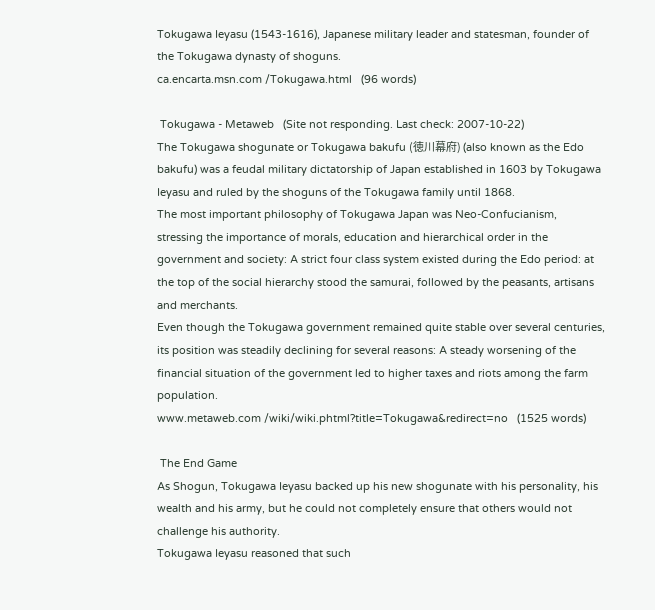Tokugawa Ieyasu (1543-1616), Japanese military leader and statesman, founder of the Tokugawa dynasty of shoguns.
ca.encarta.msn.com /Tokugawa.html   (96 words)

 Tokugawa - Metaweb   (Site not responding. Last check: 2007-10-22)
The Tokugawa shogunate or Tokugawa bakufu (徳川幕府) (also known as the Edo bakufu) was a feudal military dictatorship of Japan established in 1603 by Tokugawa Ieyasu and ruled by the shoguns of the Tokugawa family until 1868.
The most important philosophy of Tokugawa Japan was Neo-Confucianism, stressing the importance of morals, education and hierarchical order in the government and society: A strict four class system existed during the Edo period: at the top of the social hierarchy stood the samurai, followed by the peasants, artisans and merchants.
Even though the Tokugawa government remained quite stable over several centuries, its position was steadily declining for several reasons: A steady worsening of the financial situation of the government led to higher taxes and riots among the farm population.
www.metaweb.com /wiki/wiki.phtml?title=Tokugawa&redirect=no   (1525 words)

 The End Game
As Shogun, Tokugawa Ieyasu backed up his new shogunate with his personality, his wealth and his army, but he could not completely ensure that others would not challenge his authority.
Tokugawa Ieyasu reasoned that such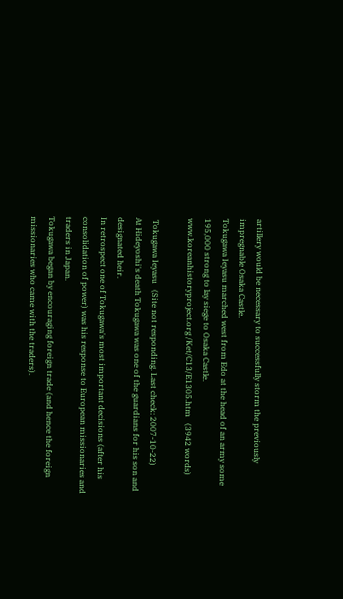artillery would be necessary to successfully storm the previously impregnable Osaka Castle.
Tokugawa Ieyasu marched west from Edo at the head of an army some 195,000 strong to lay siege to Osaka Castle.
www.koreanhistoryproject.org /Ket/C13/E1305.htm   (3942 words)

 Tokugawa Ieyasu   (Site not responding. Last check: 2007-10-22)
At Hideyoshi's death Tokugawa was one of the guardians for his son and designated heir.
In retrospect one of Tokugawa's most important decisions (after his consolidation of power) was his response to European missionaries and traders in Japan.
Tokugawa began by encouraging foreign trade (and hence the foreign missionaries who came with the traders).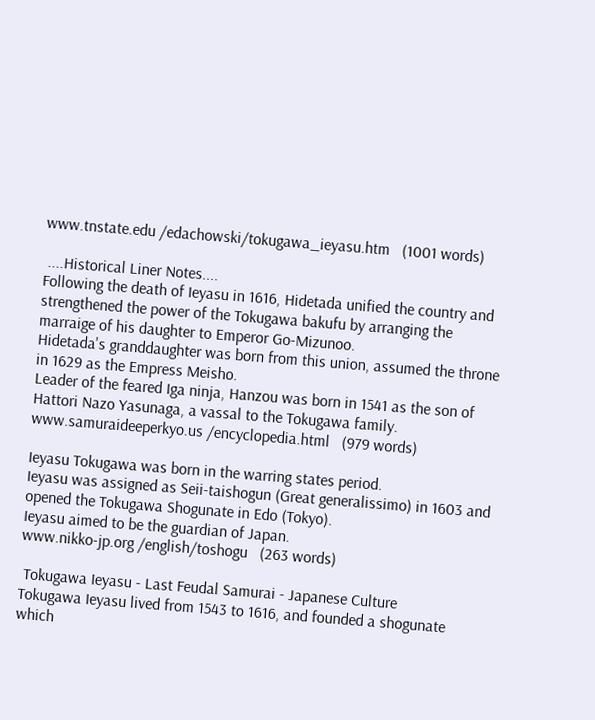www.tnstate.edu /edachowski/tokugawa_ieyasu.htm   (1001 words)

 ....Historical Liner Notes....
Following the death of Ieyasu in 1616, Hidetada unified the country and strengthened the power of the Tokugawa bakufu by arranging the marraige of his daughter to Emperor Go-Mizunoo.
Hidetada's granddaughter was born from this union, assumed the throne in 1629 as the Empress Meisho.
Leader of the feared Iga ninja, Hanzou was born in 1541 as the son of Hattori Nazo Yasunaga, a vassal to the Tokugawa family.
www.samuraideeperkyo.us /encyclopedia.html   (979 words)

Ieyasu Tokugawa was born in the warring states period.
Ieyasu was assigned as Seii-taishogun (Great generalissimo) in 1603 and opened the Tokugawa Shogunate in Edo (Tokyo).
Ieyasu aimed to be the guardian of Japan.
www.nikko-jp.org /english/toshogu   (263 words)

 Tokugawa Ieyasu - Last Feudal Samurai - Japanese Culture
Tokugawa Ieyasu lived from 1543 to 1616, and founded a shogunate which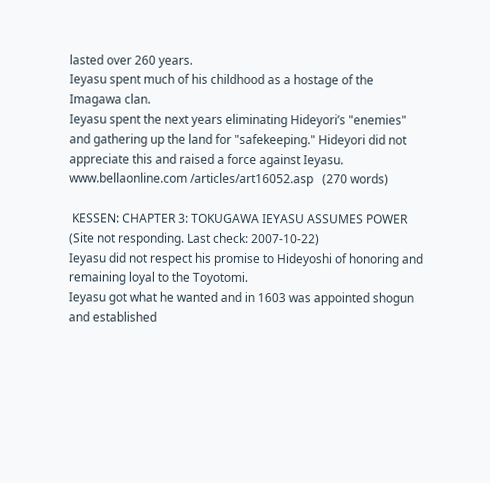lasted over 260 years.
Ieyasu spent much of his childhood as a hostage of the Imagawa clan.
Ieyasu spent the next years eliminating Hideyori’s "enemies" and gathering up the land for "safekeeping." Hideyori did not appreciate this and raised a force against Ieyasu.
www.bellaonline.com /articles/art16052.asp   (270 words)

 KESSEN: CHAPTER 3: TOKUGAWA IEYASU ASSUMES POWER   (Site not responding. Last check: 2007-10-22)
Ieyasu did not respect his promise to Hideyoshi of honoring and remaining loyal to the Toyotomi.
Ieyasu got what he wanted and in 1603 was appointed shogun and established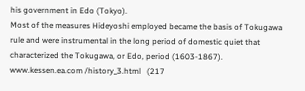his government in Edo (Tokyo).
Most of the measures Hideyoshi employed became the basis of Tokugawa rule and were instrumental in the long period of domestic quiet that characterized the Tokugawa, or Edo, period (1603-1867).
www.kessen.ea.com /history_3.html   (217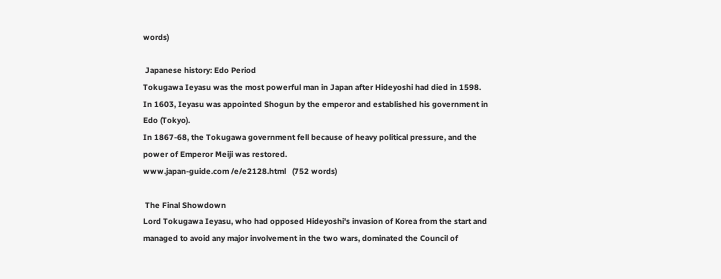words)

 Japanese history: Edo Period
Tokugawa Ieyasu was the most powerful man in Japan after Hideyoshi had died in 1598.
In 1603, Ieyasu was appointed Shogun by the emperor and established his government in Edo (Tokyo).
In 1867-68, the Tokugawa government fell because of heavy political pressure, and the power of Emperor Meiji was restored.
www.japan-guide.com /e/e2128.html   (752 words)

 The Final Showdown
Lord Tokugawa Ieyasu, who had opposed Hideyoshi's invasion of Korea from the start and managed to avoid any major involvement in the two wars, dominated the Council of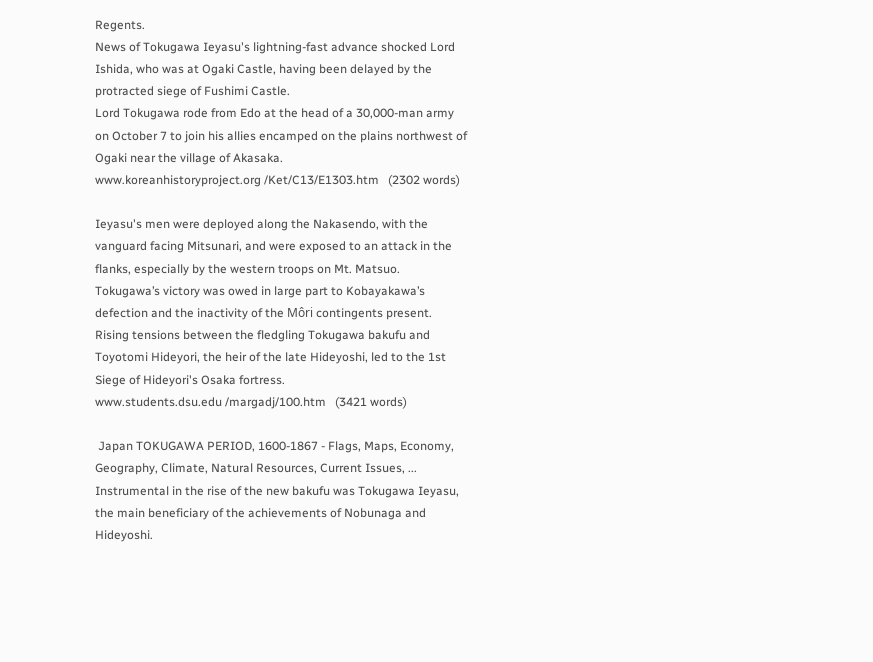Regents.
News of Tokugawa Ieyasu's lightning-fast advance shocked Lord Ishida, who was at Ogaki Castle, having been delayed by the protracted siege of Fushimi Castle.
Lord Tokugawa rode from Edo at the head of a 30,000-man army on October 7 to join his allies encamped on the plains northwest of Ogaki near the village of Akasaka.
www.koreanhistoryproject.org /Ket/C13/E1303.htm   (2302 words)

Ieyasu's men were deployed along the Nakasendo, with the vanguard facing Mitsunari, and were exposed to an attack in the flanks, especially by the western troops on Mt. Matsuo.
Tokugawa’s victory was owed in large part to Kobayakawa’s defection and the inactivity of the Môri contingents present.
Rising tensions between the fledgling Tokugawa bakufu and Toyotomi Hideyori, the heir of the late Hideyoshi, led to the 1st Siege of Hideyori's Osaka fortress.
www.students.dsu.edu /margadj/100.htm   (3421 words)

 Japan TOKUGAWA PERIOD, 1600-1867 - Flags, Maps, Economy, Geography, Climate, Natural Resources, Current Issues, ...
Instrumental in the rise of the new bakufu was Tokugawa Ieyasu, the main beneficiary of the achievements of Nobunaga and Hideyoshi.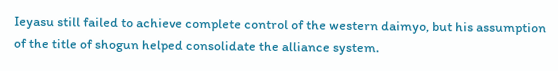Ieyasu still failed to achieve complete control of the western daimyo, but his assumption of the title of shogun helped consolidate the alliance system.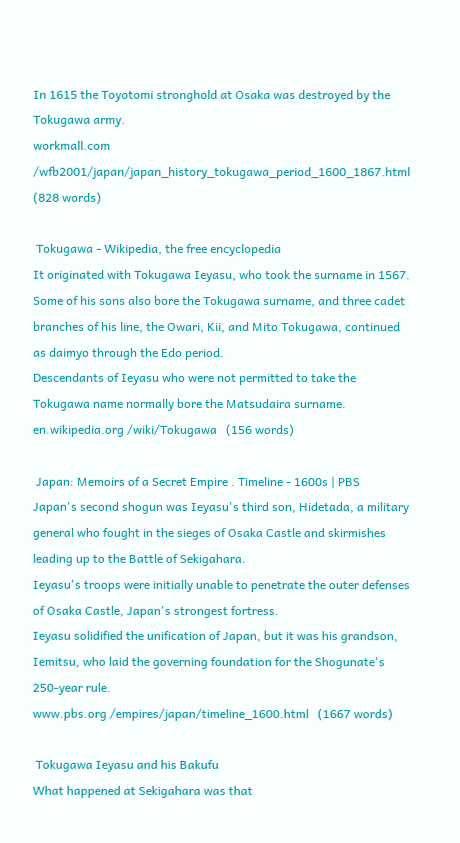In 1615 the Toyotomi stronghold at Osaka was destroyed by the Tokugawa army.
workmall.com /wfb2001/japan/japan_history_tokugawa_period_1600_1867.html   (828 words)

 Tokugawa - Wikipedia, the free encyclopedia
It originated with Tokugawa Ieyasu, who took the surname in 1567.
Some of his sons also bore the Tokugawa surname, and three cadet branches of his line, the Owari, Kii, and Mito Tokugawa, continued as daimyo through the Edo period.
Descendants of Ieyasu who were not permitted to take the Tokugawa name normally bore the Matsudaira surname.
en.wikipedia.org /wiki/Tokugawa   (156 words)

 Japan: Memoirs of a Secret Empire . Timeline - 1600s | PBS
Japan's second shogun was Ieyasu's third son, Hidetada, a military general who fought in the sieges of Osaka Castle and skirmishes leading up to the Battle of Sekigahara.
Ieyasu's troops were initially unable to penetrate the outer defenses of Osaka Castle, Japan's strongest fortress.
Ieyasu solidified the unification of Japan, but it was his grandson, Iemitsu, who laid the governing foundation for the Shogunate's 250-year rule.
www.pbs.org /empires/japan/timeline_1600.html   (1667 words)

 Tokugawa Ieyasu and his Bakufu
What happened at Sekigahara was that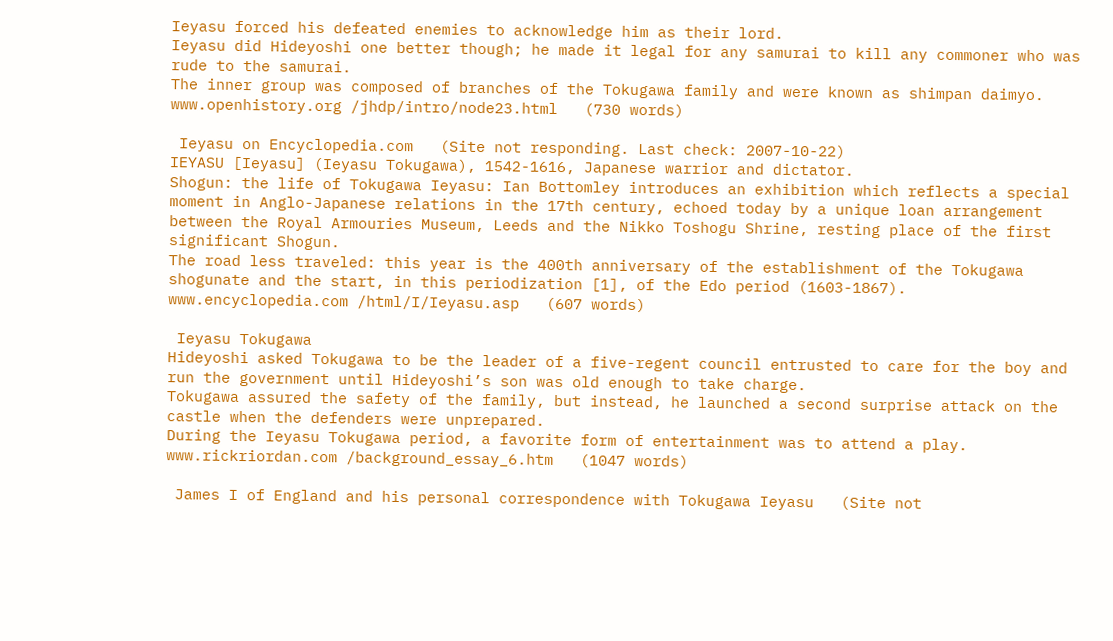Ieyasu forced his defeated enemies to acknowledge him as their lord.
Ieyasu did Hideyoshi one better though; he made it legal for any samurai to kill any commoner who was rude to the samurai.
The inner group was composed of branches of the Tokugawa family and were known as shimpan daimyo.
www.openhistory.org /jhdp/intro/node23.html   (730 words)

 Ieyasu on Encyclopedia.com   (Site not responding. Last check: 2007-10-22)
IEYASU [Ieyasu] (Ieyasu Tokugawa), 1542-1616, Japanese warrior and dictator.
Shogun: the life of Tokugawa Ieyasu: Ian Bottomley introduces an exhibition which reflects a special moment in Anglo-Japanese relations in the 17th century, echoed today by a unique loan arrangement between the Royal Armouries Museum, Leeds and the Nikko Toshogu Shrine, resting place of the first significant Shogun.
The road less traveled: this year is the 400th anniversary of the establishment of the Tokugawa shogunate and the start, in this periodization [1], of the Edo period (1603-1867).
www.encyclopedia.com /html/I/Ieyasu.asp   (607 words)

 Ieyasu Tokugawa
Hideyoshi asked Tokugawa to be the leader of a five-regent council entrusted to care for the boy and run the government until Hideyoshi’s son was old enough to take charge.
Tokugawa assured the safety of the family, but instead, he launched a second surprise attack on the castle when the defenders were unprepared.
During the Ieyasu Tokugawa period, a favorite form of entertainment was to attend a play.
www.rickriordan.com /background_essay_6.htm   (1047 words)

 James I of England and his personal correspondence with Tokugawa Ieyasu   (Site not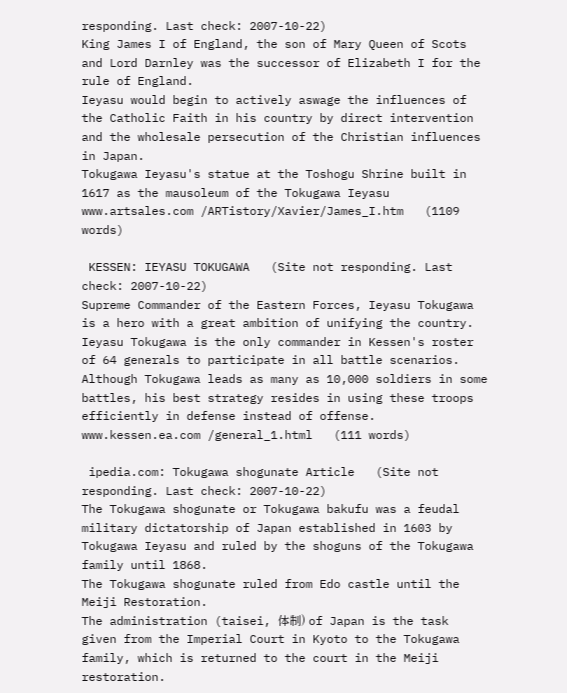responding. Last check: 2007-10-22)
King James I of England, the son of Mary Queen of Scots and Lord Darnley was the successor of Elizabeth I for the rule of England.
Ieyasu would begin to actively aswage the influences of the Catholic Faith in his country by direct intervention and the wholesale persecution of the Christian influences in Japan.
Tokugawa Ieyasu's statue at the Toshogu Shrine built in 1617 as the mausoleum of the Tokugawa Ieyasu
www.artsales.com /ARTistory/Xavier/James_I.htm   (1109 words)

 KESSEN: IEYASU TOKUGAWA   (Site not responding. Last check: 2007-10-22)
Supreme Commander of the Eastern Forces, Ieyasu Tokugawa is a hero with a great ambition of unifying the country.
Ieyasu Tokugawa is the only commander in Kessen's roster of 64 generals to participate in all battle scenarios.
Although Tokugawa leads as many as 10,000 soldiers in some battles, his best strategy resides in using these troops efficiently in defense instead of offense.
www.kessen.ea.com /general_1.html   (111 words)

 ipedia.com: Tokugawa shogunate Article   (Site not responding. Last check: 2007-10-22)
The Tokugawa shogunate or Tokugawa bakufu was a feudal military dictatorship of Japan established in 1603 by Tokugawa Ieyasu and ruled by the shoguns of the Tokugawa family until 1868.
The Tokugawa shogunate ruled from Edo castle until the Meiji Restoration.
The administration (taisei, 体制) of Japan is the task given from the Imperial Court in Kyoto to the Tokugawa family, which is returned to the court in the Meiji restoration.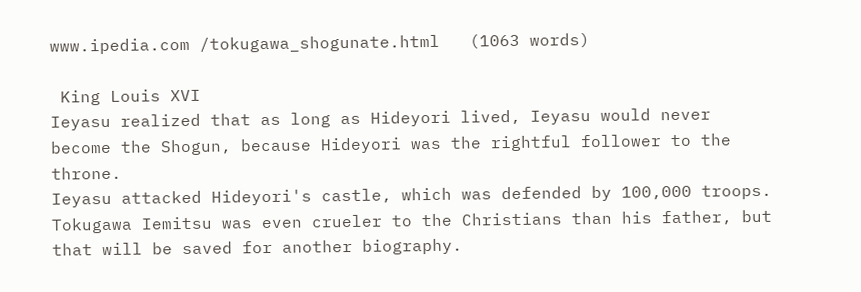www.ipedia.com /tokugawa_shogunate.html   (1063 words)

 King Louis XVI
Ieyasu realized that as long as Hideyori lived, Ieyasu would never become the Shogun, because Hideyori was the rightful follower to the throne.
Ieyasu attacked Hideyori's castle, which was defended by 100,000 troops.
Tokugawa Iemitsu was even crueler to the Christians than his father, but that will be saved for another biography.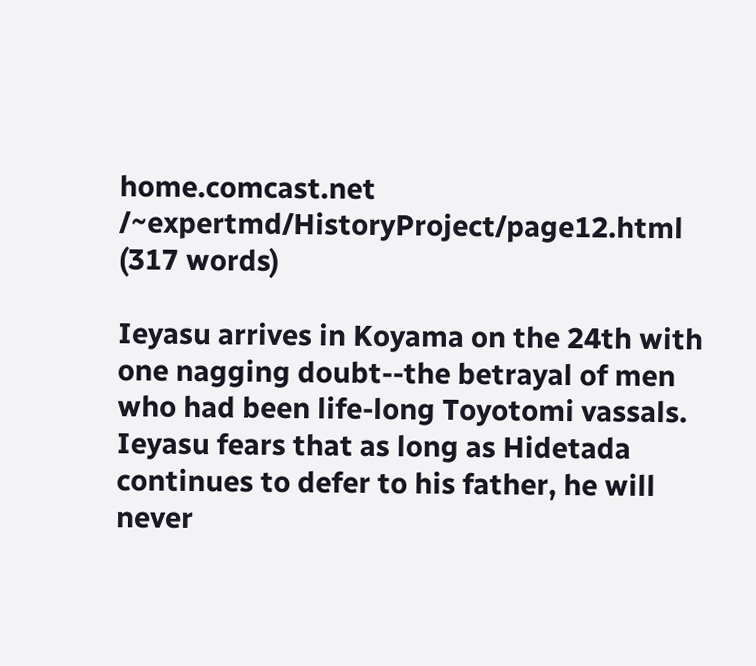home.comcast.net /~expertmd/HistoryProject/page12.html   (317 words)

Ieyasu arrives in Koyama on the 24th with one nagging doubt--the betrayal of men who had been life-long Toyotomi vassals.
Ieyasu fears that as long as Hidetada continues to defer to his father, he will never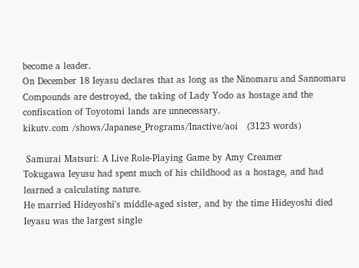become a leader.
On December 18 Ieyasu declares that as long as the Ninomaru and Sannomaru Compounds are destroyed, the taking of Lady Yodo as hostage and the confiscation of Toyotomi lands are unnecessary.
kikutv.com /shows/Japanese_Programs/Inactive/aoi   (3123 words)

 Samurai Matsuri: A Live Role-Playing Game by Amy Creamer
Tokugawa Ieyusu had spent much of his childhood as a hostage, and had learned a calculating nature.
He married Hideyoshi's middle-aged sister, and by the time Hideyoshi died Ieyasu was the largest single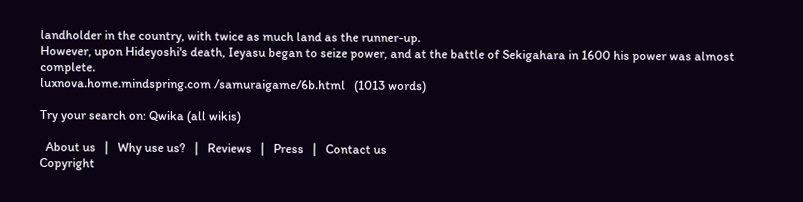landholder in the country, with twice as much land as the runner-up.
However, upon Hideyoshi's death, Ieyasu began to seize power, and at the battle of Sekigahara in 1600 his power was almost complete.
luxnova.home.mindspring.com /samuraigame/6b.html   (1013 words)

Try your search on: Qwika (all wikis)

  About us   |   Why use us?   |   Reviews   |   Press   |   Contact us
Copyright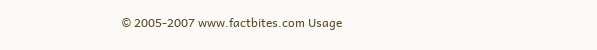© 2005-2007 www.factbites.com Usage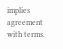implies agreement with terms.